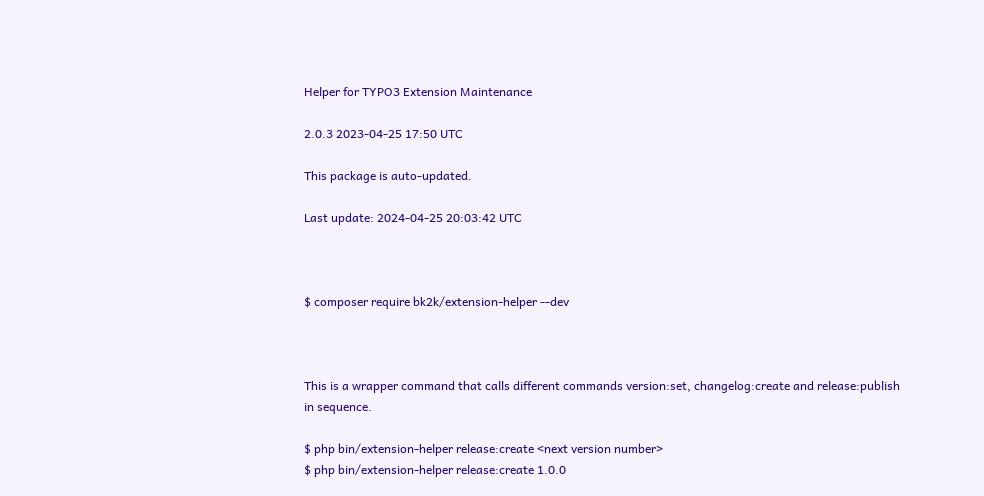Helper for TYPO3 Extension Maintenance

2.0.3 2023-04-25 17:50 UTC

This package is auto-updated.

Last update: 2024-04-25 20:03:42 UTC



$ composer require bk2k/extension-helper --dev



This is a wrapper command that calls different commands version:set, changelog:create and release:publish in sequence.

$ php bin/extension-helper release:create <next version number>
$ php bin/extension-helper release:create 1.0.0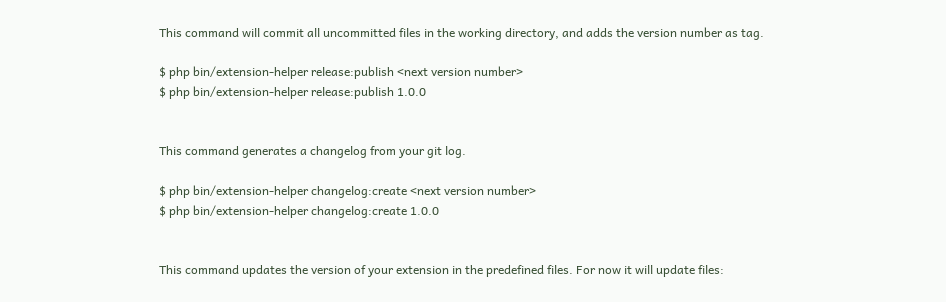This command will commit all uncommitted files in the working directory, and adds the version number as tag.

$ php bin/extension-helper release:publish <next version number>
$ php bin/extension-helper release:publish 1.0.0


This command generates a changelog from your git log.

$ php bin/extension-helper changelog:create <next version number>
$ php bin/extension-helper changelog:create 1.0.0


This command updates the version of your extension in the predefined files. For now it will update files: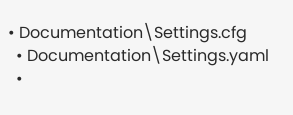• Documentation\Settings.cfg
  • Documentation\Settings.yaml
  •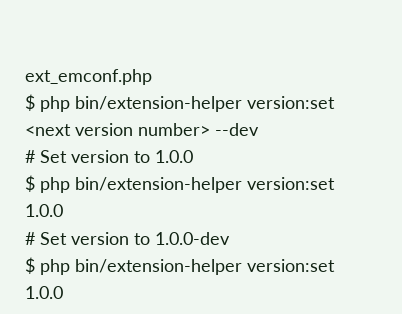ext_emconf.php
$ php bin/extension-helper version:set <next version number> --dev
# Set version to 1.0.0
$ php bin/extension-helper version:set 1.0.0
# Set version to 1.0.0-dev
$ php bin/extension-helper version:set 1.0.0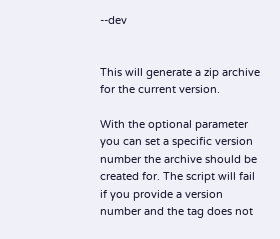--dev


This will generate a zip archive for the current version.

With the optional parameter you can set a specific version number the archive should be created for. The script will fail if you provide a version number and the tag does not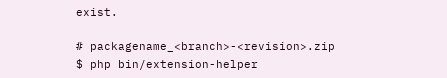exist.

# packagename_<branch>-<revision>.zip
$ php bin/extension-helper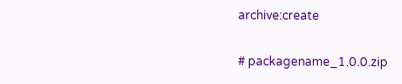archive:create

# packagename_1.0.0.zip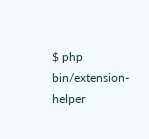$ php bin/extension-helper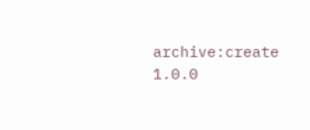archive:create 1.0.0